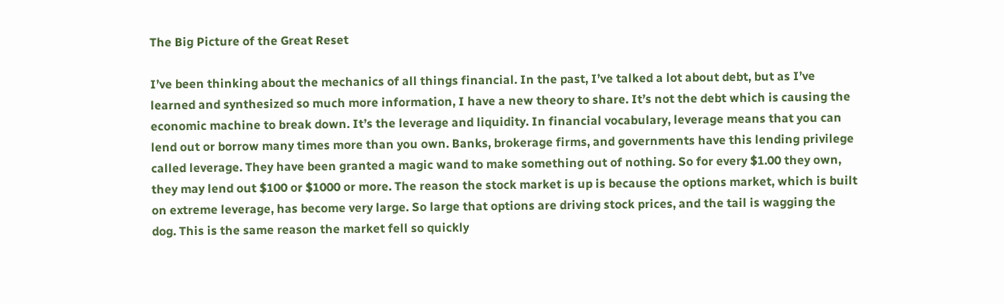The Big Picture of the Great Reset

I’ve been thinking about the mechanics of all things financial. In the past, I’ve talked a lot about debt, but as I’ve learned and synthesized so much more information, I have a new theory to share. It’s not the debt which is causing the economic machine to break down. It’s the leverage and liquidity. In financial vocabulary, leverage means that you can lend out or borrow many times more than you own. Banks, brokerage firms, and governments have this lending privilege called leverage. They have been granted a magic wand to make something out of nothing. So for every $1.00 they own, they may lend out $100 or $1000 or more. The reason the stock market is up is because the options market, which is built on extreme leverage, has become very large. So large that options are driving stock prices, and the tail is wagging the dog. This is the same reason the market fell so quickly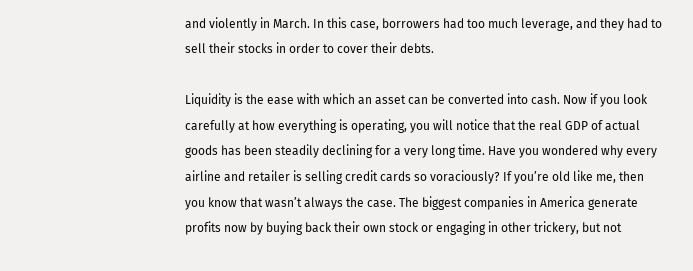and violently in March. In this case, borrowers had too much leverage, and they had to sell their stocks in order to cover their debts.

Liquidity is the ease with which an asset can be converted into cash. Now if you look carefully at how everything is operating, you will notice that the real GDP of actual goods has been steadily declining for a very long time. Have you wondered why every airline and retailer is selling credit cards so voraciously? If you’re old like me, then you know that wasn’t always the case. The biggest companies in America generate profits now by buying back their own stock or engaging in other trickery, but not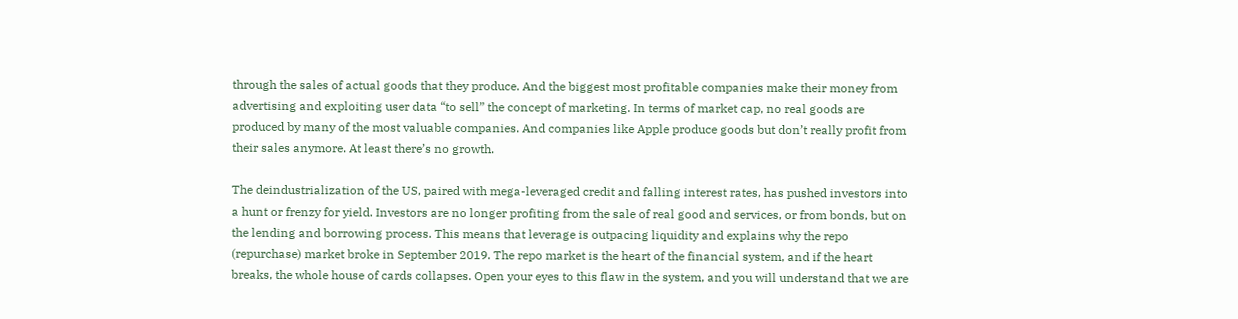through the sales of actual goods that they produce. And the biggest most profitable companies make their money from advertising and exploiting user data “to sell” the concept of marketing. In terms of market cap, no real goods are produced by many of the most valuable companies. And companies like Apple produce goods but don’t really profit from their sales anymore. At least there’s no growth.

The deindustrialization of the US, paired with mega-leveraged credit and falling interest rates, has pushed investors into a hunt or frenzy for yield. Investors are no longer profiting from the sale of real good and services, or from bonds, but on the lending and borrowing process. This means that leverage is outpacing liquidity and explains why the repo (repurchase) market broke in September 2019. The repo market is the heart of the financial system, and if the heart breaks, the whole house of cards collapses. Open your eyes to this flaw in the system, and you will understand that we are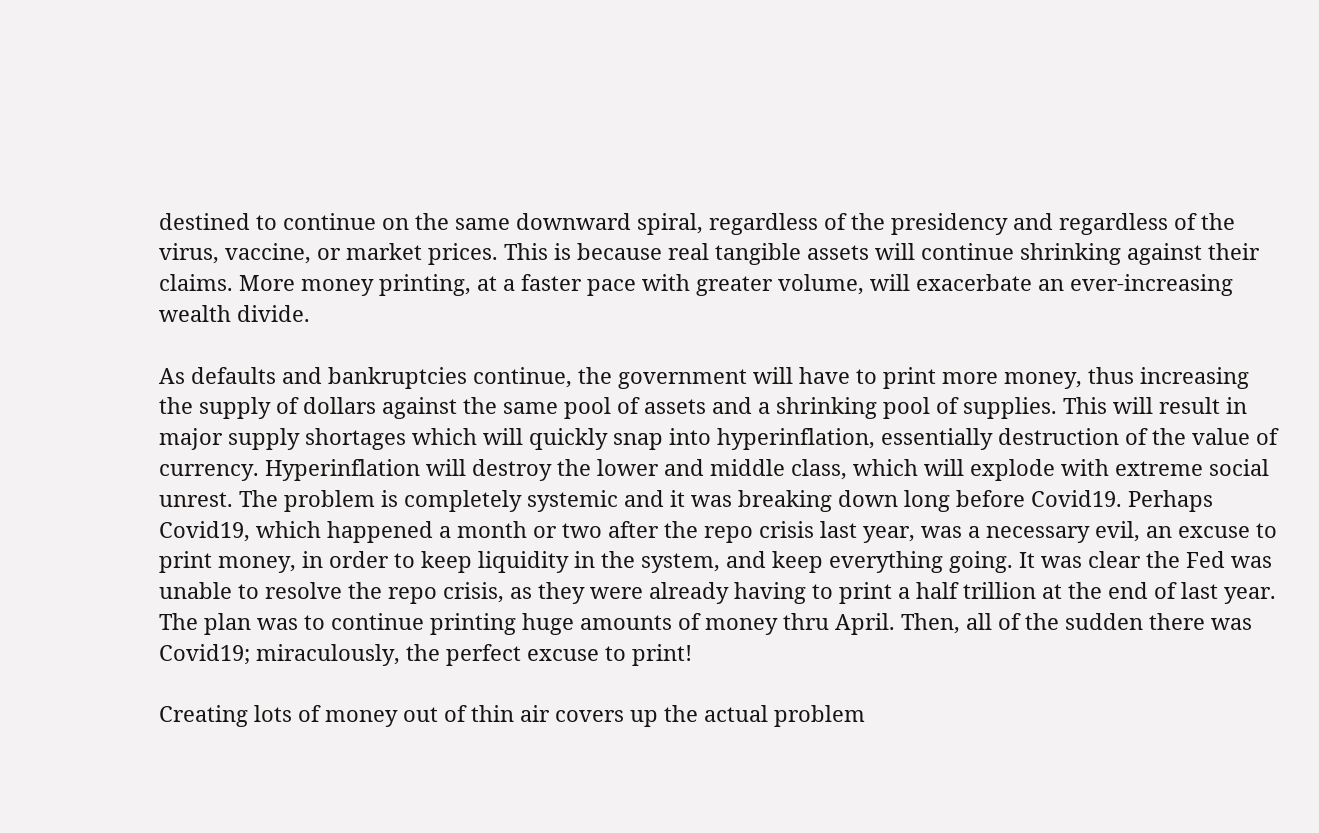destined to continue on the same downward spiral, regardless of the presidency and regardless of the virus, vaccine, or market prices. This is because real tangible assets will continue shrinking against their claims. More money printing, at a faster pace with greater volume, will exacerbate an ever-increasing wealth divide.

As defaults and bankruptcies continue, the government will have to print more money, thus increasing the supply of dollars against the same pool of assets and a shrinking pool of supplies. This will result in major supply shortages which will quickly snap into hyperinflation, essentially destruction of the value of currency. Hyperinflation will destroy the lower and middle class, which will explode with extreme social unrest. The problem is completely systemic and it was breaking down long before Covid19. Perhaps Covid19, which happened a month or two after the repo crisis last year, was a necessary evil, an excuse to print money, in order to keep liquidity in the system, and keep everything going. It was clear the Fed was unable to resolve the repo crisis, as they were already having to print a half trillion at the end of last year. The plan was to continue printing huge amounts of money thru April. Then, all of the sudden there was Covid19; miraculously, the perfect excuse to print!

Creating lots of money out of thin air covers up the actual problem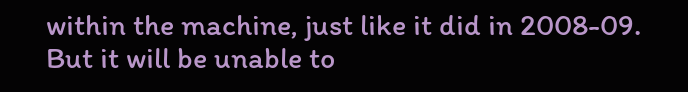within the machine, just like it did in 2008-09. But it will be unable to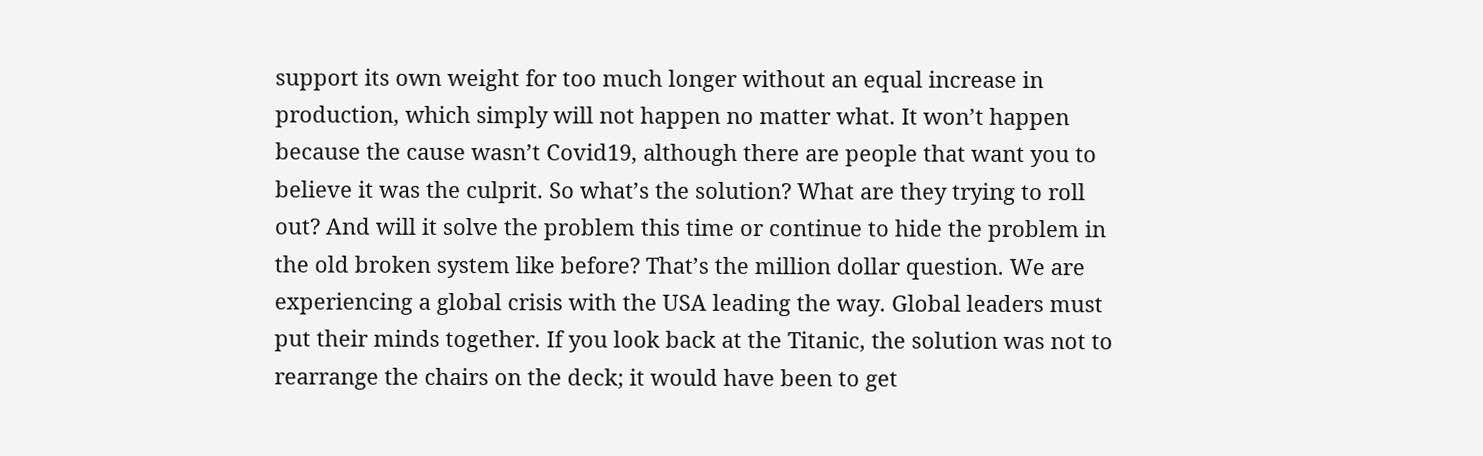support its own weight for too much longer without an equal increase in production, which simply will not happen no matter what. It won’t happen because the cause wasn’t Covid19, although there are people that want you to believe it was the culprit. So what’s the solution? What are they trying to roll out? And will it solve the problem this time or continue to hide the problem in the old broken system like before? That’s the million dollar question. We are experiencing a global crisis with the USA leading the way. Global leaders must put their minds together. If you look back at the Titanic, the solution was not to rearrange the chairs on the deck; it would have been to get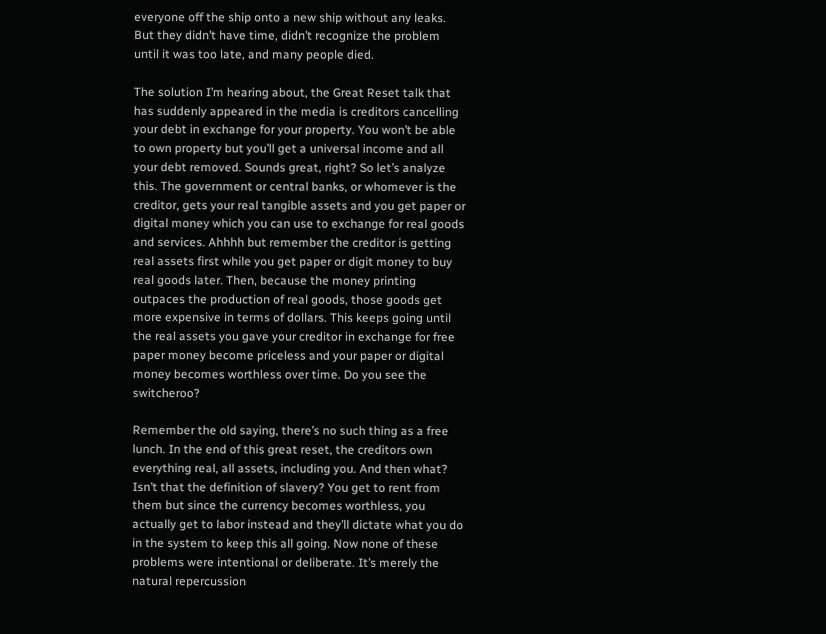everyone off the ship onto a new ship without any leaks. But they didn’t have time, didn’t recognize the problem until it was too late, and many people died.

The solution I’m hearing about, the Great Reset talk that has suddenly appeared in the media is creditors cancelling your debt in exchange for your property. You won’t be able to own property but you’ll get a universal income and all your debt removed. Sounds great, right? So let’s analyze this. The government or central banks, or whomever is the creditor, gets your real tangible assets and you get paper or digital money which you can use to exchange for real goods and services. Ahhhh but remember the creditor is getting real assets first while you get paper or digit money to buy real goods later. Then, because the money printing outpaces the production of real goods, those goods get more expensive in terms of dollars. This keeps going until the real assets you gave your creditor in exchange for free paper money become priceless and your paper or digital money becomes worthless over time. Do you see the switcheroo?

Remember the old saying, there’s no such thing as a free lunch. In the end of this great reset, the creditors own everything real, all assets, including you. And then what? Isn’t that the definition of slavery? You get to rent from them but since the currency becomes worthless, you actually get to labor instead and they’ll dictate what you do in the system to keep this all going. Now none of these problems were intentional or deliberate. It’s merely the natural repercussion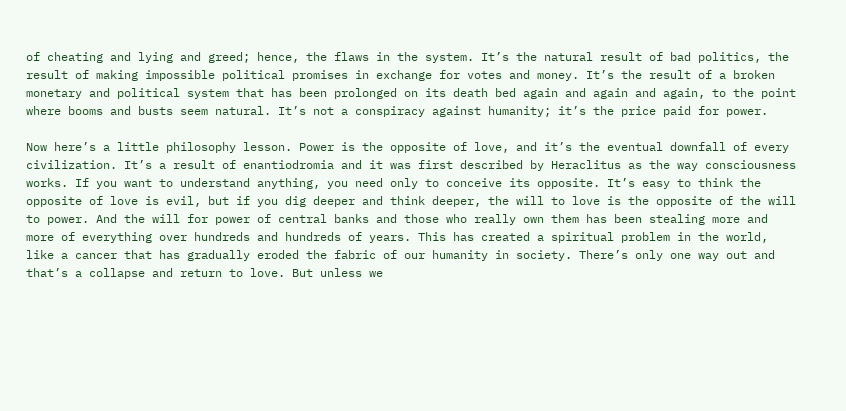of cheating and lying and greed; hence, the flaws in the system. It’s the natural result of bad politics, the result of making impossible political promises in exchange for votes and money. It’s the result of a broken monetary and political system that has been prolonged on its death bed again and again and again, to the point where booms and busts seem natural. It’s not a conspiracy against humanity; it’s the price paid for power.

Now here’s a little philosophy lesson. Power is the opposite of love, and it’s the eventual downfall of every civilization. It’s a result of enantiodromia and it was first described by Heraclitus as the way consciousness works. If you want to understand anything, you need only to conceive its opposite. It’s easy to think the opposite of love is evil, but if you dig deeper and think deeper, the will to love is the opposite of the will to power. And the will for power of central banks and those who really own them has been stealing more and more of everything over hundreds and hundreds of years. This has created a spiritual problem in the world, like a cancer that has gradually eroded the fabric of our humanity in society. There’s only one way out and that’s a collapse and return to love. But unless we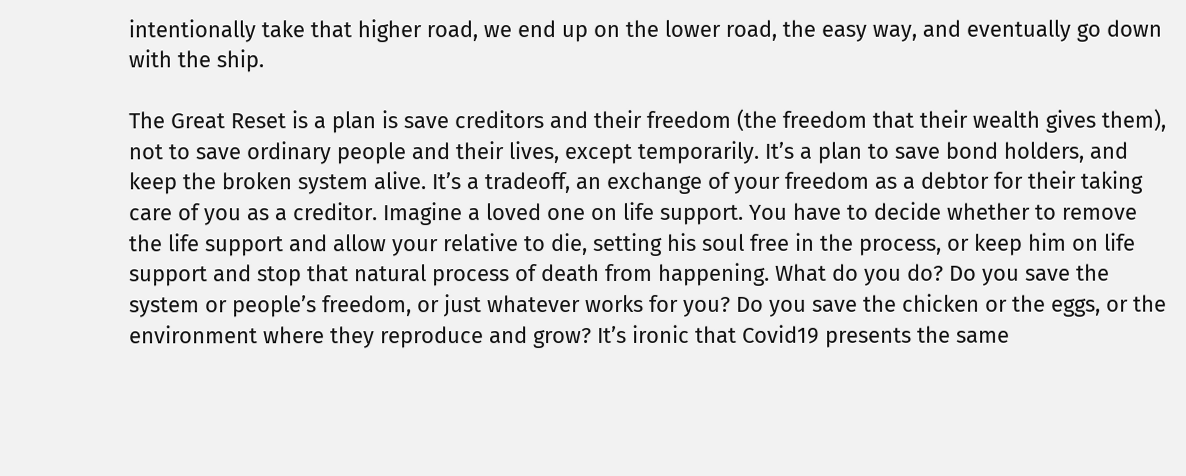intentionally take that higher road, we end up on the lower road, the easy way, and eventually go down with the ship.

The Great Reset is a plan is save creditors and their freedom (the freedom that their wealth gives them), not to save ordinary people and their lives, except temporarily. It’s a plan to save bond holders, and keep the broken system alive. It’s a tradeoff, an exchange of your freedom as a debtor for their taking care of you as a creditor. Imagine a loved one on life support. You have to decide whether to remove the life support and allow your relative to die, setting his soul free in the process, or keep him on life support and stop that natural process of death from happening. What do you do? Do you save the system or people’s freedom, or just whatever works for you? Do you save the chicken or the eggs, or the environment where they reproduce and grow? It’s ironic that Covid19 presents the same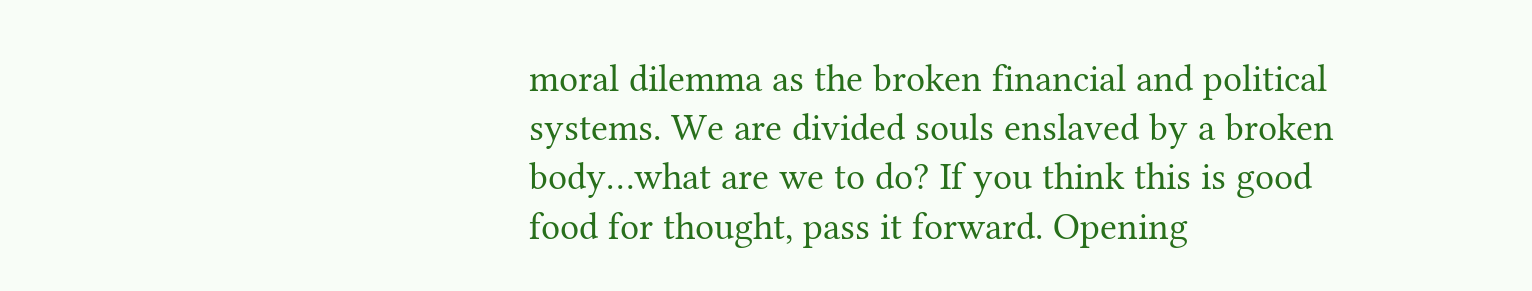moral dilemma as the broken financial and political systems. We are divided souls enslaved by a broken body…what are we to do? If you think this is good food for thought, pass it forward. Opening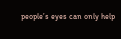people’s eyes can only help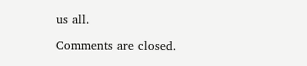us all.

Comments are closed.